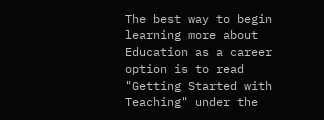The best way to begin learning more about Education as a career option is to read "Getting Started with Teaching" under the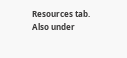Resources tab. Also under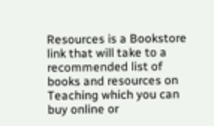Resources is a Bookstore link that will take to a recommended list of books and resources on Teaching which you can buy online or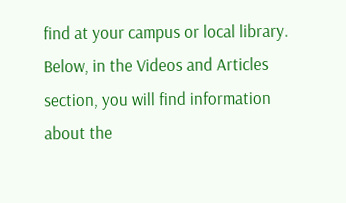find at your campus or local library. Below, in the Videos and Articles section, you will find information about the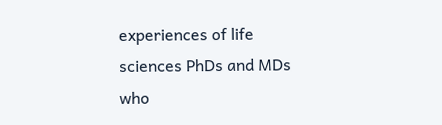experiences of life sciences PhDs and MDs who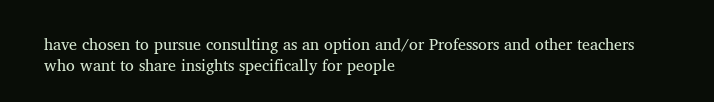have chosen to pursue consulting as an option and/or Professors and other teachers who want to share insights specifically for people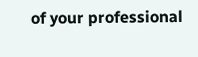of your professional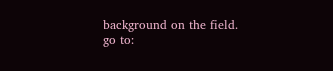background on the field.
go to: